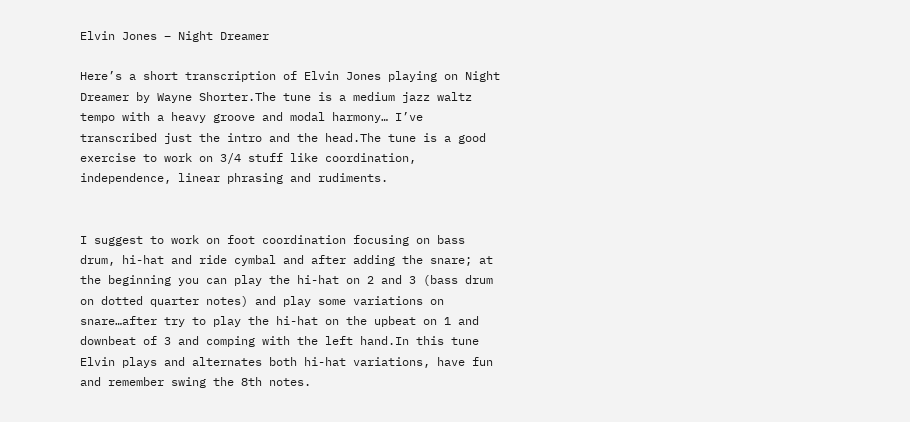Elvin Jones – Night Dreamer

Here’s a short transcription of Elvin Jones playing on Night Dreamer by Wayne Shorter.The tune is a medium jazz waltz tempo with a heavy groove and modal harmony… I’ve transcribed just the intro and the head.The tune is a good exercise to work on 3/4 stuff like coordination, independence, linear phrasing and rudiments.


I suggest to work on foot coordination focusing on bass drum, hi-hat and ride cymbal and after adding the snare; at the beginning you can play the hi-hat on 2 and 3 (bass drum on dotted quarter notes) and play some variations on snare…after try to play the hi-hat on the upbeat on 1 and downbeat of 3 and comping with the left hand.In this tune Elvin plays and alternates both hi-hat variations, have fun and remember swing the 8th notes.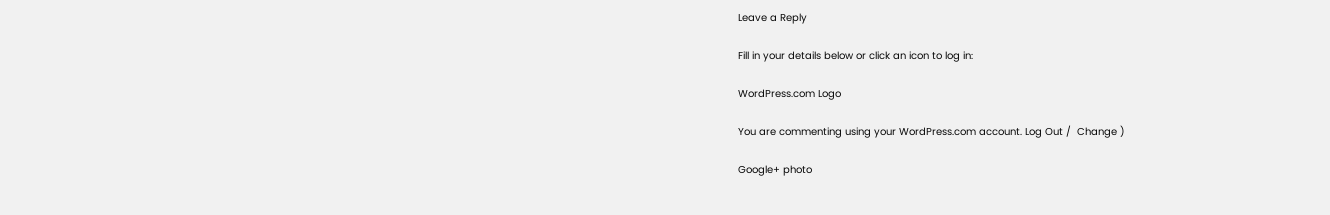Leave a Reply

Fill in your details below or click an icon to log in:

WordPress.com Logo

You are commenting using your WordPress.com account. Log Out /  Change )

Google+ photo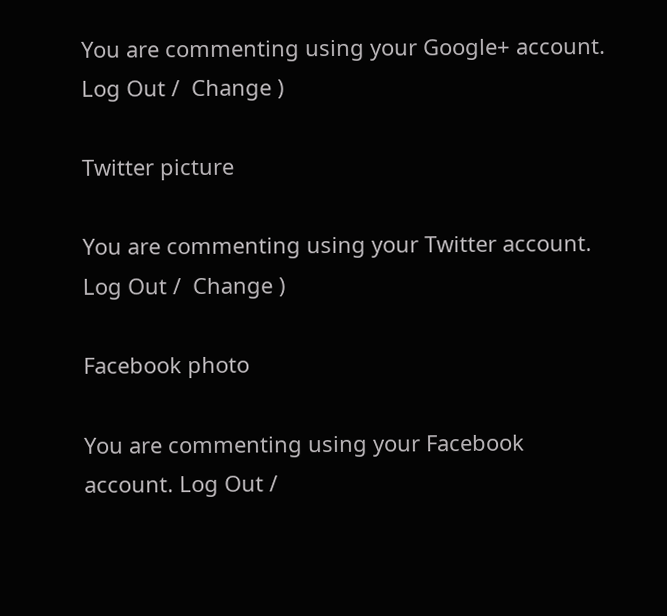You are commenting using your Google+ account. Log Out /  Change )

Twitter picture

You are commenting using your Twitter account. Log Out /  Change )

Facebook photo

You are commenting using your Facebook account. Log Out /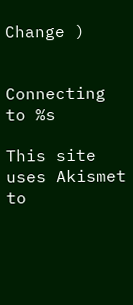Change )


Connecting to %s

This site uses Akismet to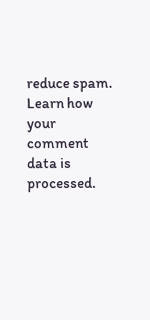reduce spam. Learn how your comment data is processed.